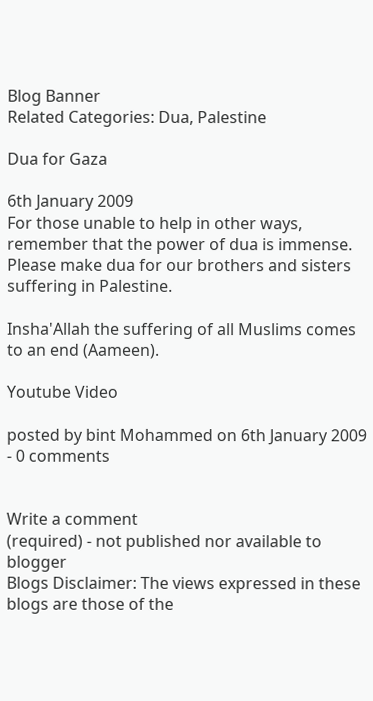Blog Banner
Related Categories: Dua, Palestine

Dua for Gaza

6th January 2009
For those unable to help in other ways, remember that the power of dua is immense. Please make dua for our brothers and sisters suffering in Palestine.

Insha'Allah the suffering of all Muslims comes to an end (Aameen).

Youtube Video

posted by bint Mohammed on 6th January 2009 - 0 comments


Write a comment
(required) - not published nor available to blogger
Blogs Disclaimer: The views expressed in these blogs are those of the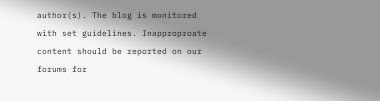author(s). The blog is monitored with set guidelines. Inapproproate content should be reported on our forums for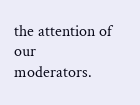the attention of our moderators.